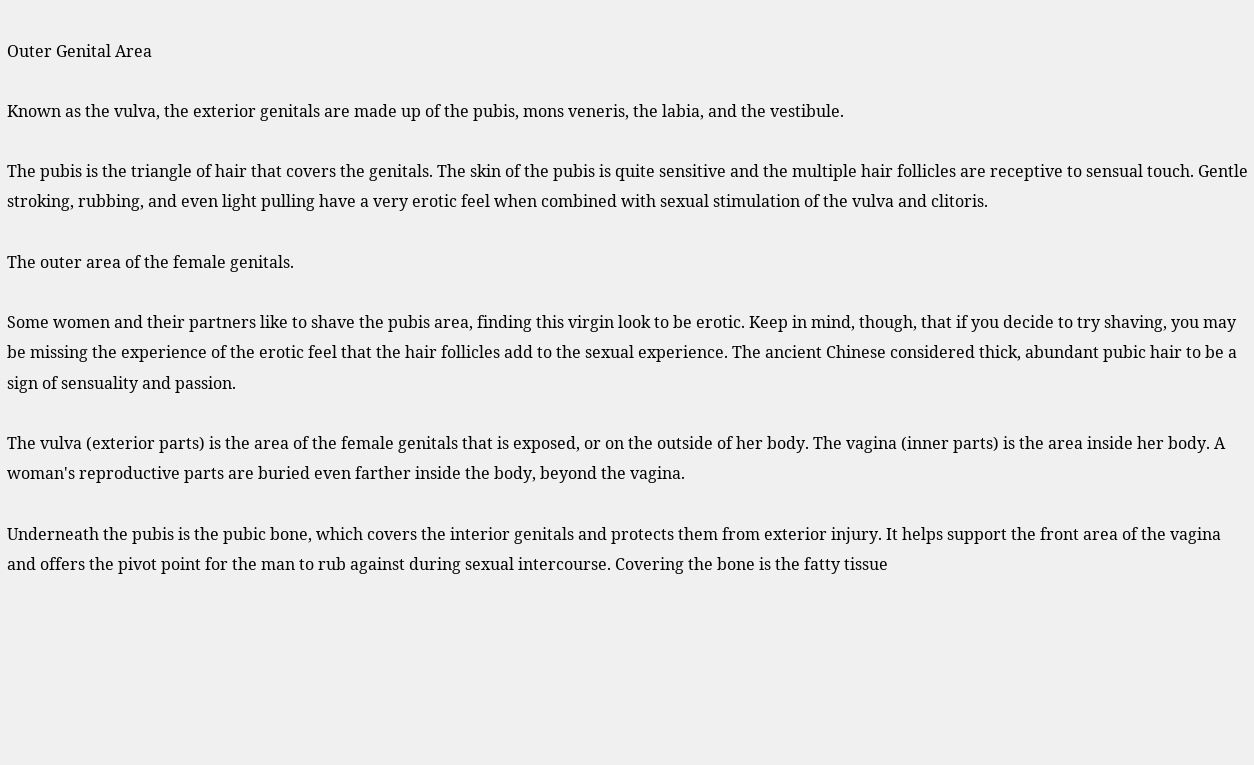Outer Genital Area

Known as the vulva, the exterior genitals are made up of the pubis, mons veneris, the labia, and the vestibule.

The pubis is the triangle of hair that covers the genitals. The skin of the pubis is quite sensitive and the multiple hair follicles are receptive to sensual touch. Gentle stroking, rubbing, and even light pulling have a very erotic feel when combined with sexual stimulation of the vulva and clitoris.

The outer area of the female genitals.

Some women and their partners like to shave the pubis area, finding this virgin look to be erotic. Keep in mind, though, that if you decide to try shaving, you may be missing the experience of the erotic feel that the hair follicles add to the sexual experience. The ancient Chinese considered thick, abundant pubic hair to be a sign of sensuality and passion.

The vulva (exterior parts) is the area of the female genitals that is exposed, or on the outside of her body. The vagina (inner parts) is the area inside her body. A woman's reproductive parts are buried even farther inside the body, beyond the vagina.

Underneath the pubis is the pubic bone, which covers the interior genitals and protects them from exterior injury. It helps support the front area of the vagina and offers the pivot point for the man to rub against during sexual intercourse. Covering the bone is the fatty tissue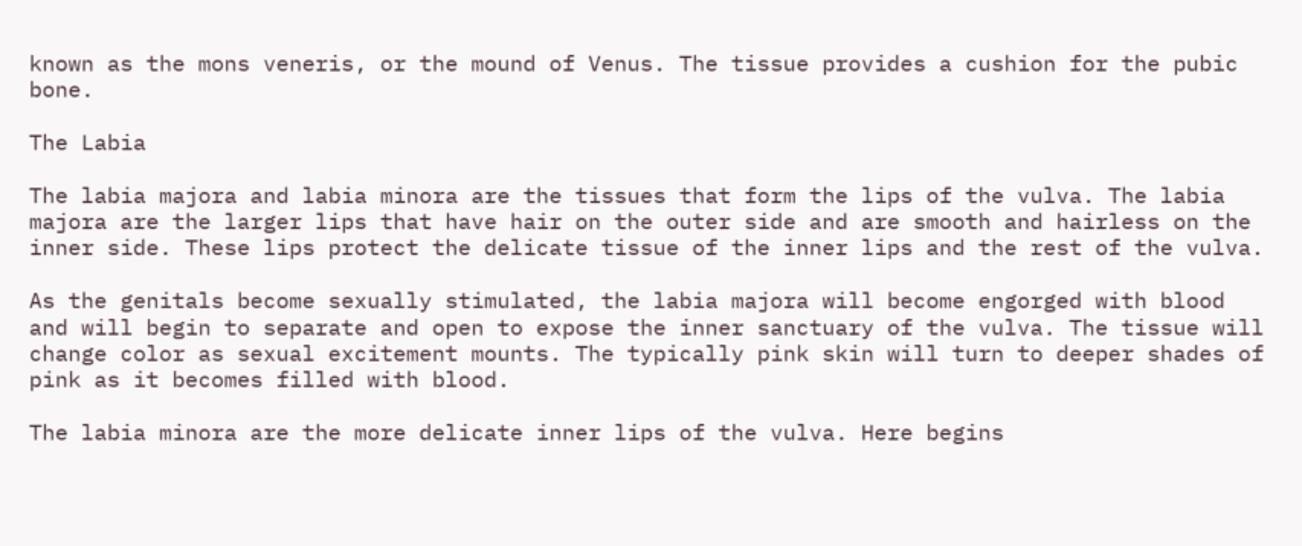known as the mons veneris, or the mound of Venus. The tissue provides a cushion for the pubic bone.

The Labia

The labia majora and labia minora are the tissues that form the lips of the vulva. The labia majora are the larger lips that have hair on the outer side and are smooth and hairless on the inner side. These lips protect the delicate tissue of the inner lips and the rest of the vulva.

As the genitals become sexually stimulated, the labia majora will become engorged with blood and will begin to separate and open to expose the inner sanctuary of the vulva. The tissue will change color as sexual excitement mounts. The typically pink skin will turn to deeper shades of pink as it becomes filled with blood.

The labia minora are the more delicate inner lips of the vulva. Here begins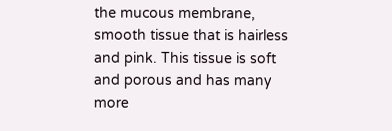the mucous membrane, smooth tissue that is hairless and pink. This tissue is soft and porous and has many more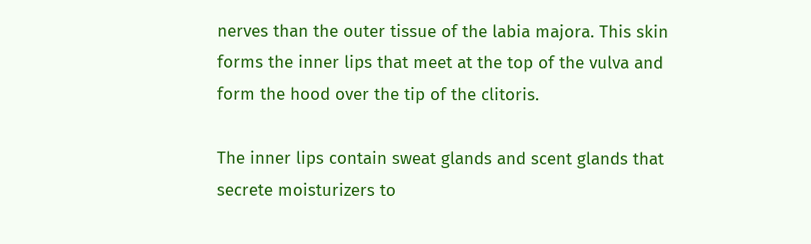nerves than the outer tissue of the labia majora. This skin forms the inner lips that meet at the top of the vulva and form the hood over the tip of the clitoris.

The inner lips contain sweat glands and scent glands that secrete moisturizers to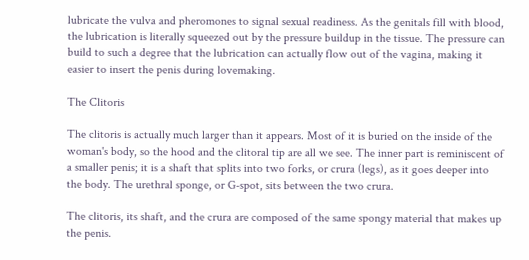lubricate the vulva and pheromones to signal sexual readiness. As the genitals fill with blood, the lubrication is literally squeezed out by the pressure buildup in the tissue. The pressure can build to such a degree that the lubrication can actually flow out of the vagina, making it easier to insert the penis during lovemaking.

The Clitoris

The clitoris is actually much larger than it appears. Most of it is buried on the inside of the woman's body, so the hood and the clitoral tip are all we see. The inner part is reminiscent of a smaller penis; it is a shaft that splits into two forks, or crura (legs), as it goes deeper into the body. The urethral sponge, or G-spot, sits between the two crura.

The clitoris, its shaft, and the crura are composed of the same spongy material that makes up the penis.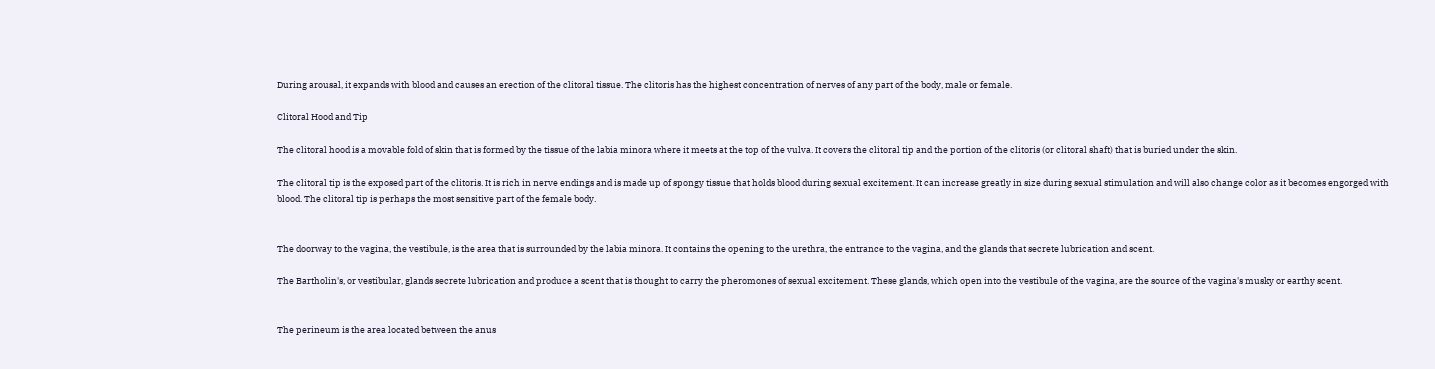During arousal, it expands with blood and causes an erection of the clitoral tissue. The clitoris has the highest concentration of nerves of any part of the body, male or female.

Clitoral Hood and Tip

The clitoral hood is a movable fold of skin that is formed by the tissue of the labia minora where it meets at the top of the vulva. It covers the clitoral tip and the portion of the clitoris (or clitoral shaft) that is buried under the skin.

The clitoral tip is the exposed part of the clitoris. It is rich in nerve endings and is made up of spongy tissue that holds blood during sexual excitement. It can increase greatly in size during sexual stimulation and will also change color as it becomes engorged with blood. The clitoral tip is perhaps the most sensitive part of the female body.


The doorway to the vagina, the vestibule, is the area that is surrounded by the labia minora. It contains the opening to the urethra, the entrance to the vagina, and the glands that secrete lubrication and scent.

The Bartholin's, or vestibular, glands secrete lubrication and produce a scent that is thought to carry the pheromones of sexual excitement. These glands, which open into the vestibule of the vagina, are the source of the vagina's musky or earthy scent.


The perineum is the area located between the anus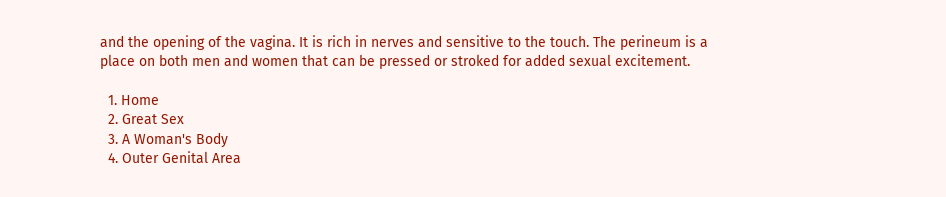and the opening of the vagina. It is rich in nerves and sensitive to the touch. The perineum is a place on both men and women that can be pressed or stroked for added sexual excitement.

  1. Home
  2. Great Sex
  3. A Woman's Body
  4. Outer Genital Area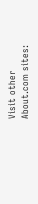Visit other About.com sites: